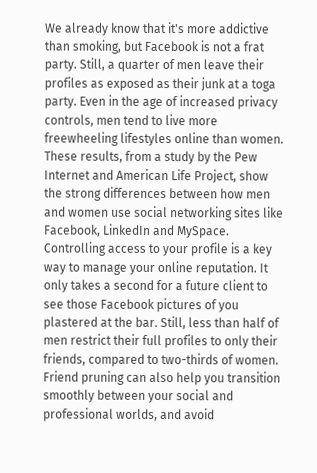We already know that it's more addictive than smoking, but Facebook is not a frat party. Still, a quarter of men leave their profiles as exposed as their junk at a toga party. Even in the age of increased privacy controls, men tend to live more freewheeling lifestyles online than women. These results, from a study by the Pew Internet and American Life Project, show the strong differences between how men and women use social networking sites like Facebook, LinkedIn and MySpace. Controlling access to your profile is a key way to manage your online reputation. It only takes a second for a future client to see those Facebook pictures of you plastered at the bar. Still, less than half of men restrict their full profiles to only their friends, compared to two-thirds of women. Friend pruning can also help you transition smoothly between your social and professional worlds, and avoid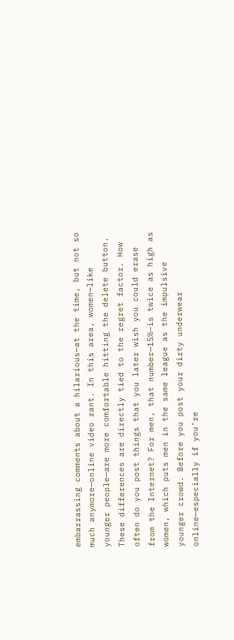embarrassing comments about a hilarious—at the time, but not so much anymore—online video rant. In this area, women—like younger people—are more comfortable hitting the delete button. These differences are directly tied to the regret factor. How often do you post things that you later wish you could erase from the Internet? For men, that number—15%—is twice as high as women, which puts men in the same league as the impulsive younger crowd. Before you post your dirty underwear online—especially if you’re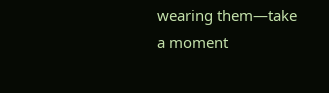wearing them—take a moment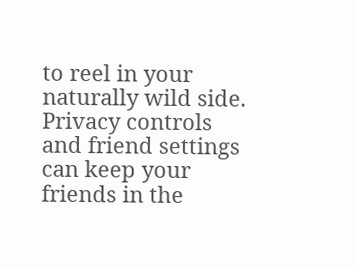to reel in your naturally wild side. Privacy controls and friend settings can keep your friends in the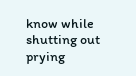know while shutting out prying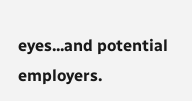eyes...and potential employers.